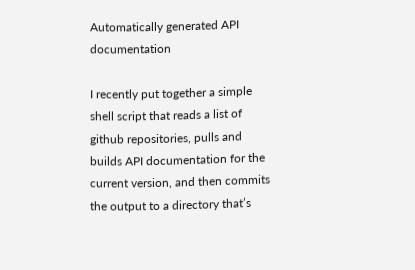Automatically generated API documentation

I recently put together a simple shell script that reads a list of github repositories, pulls and builds API documentation for the current version, and then commits the output to a directory that’s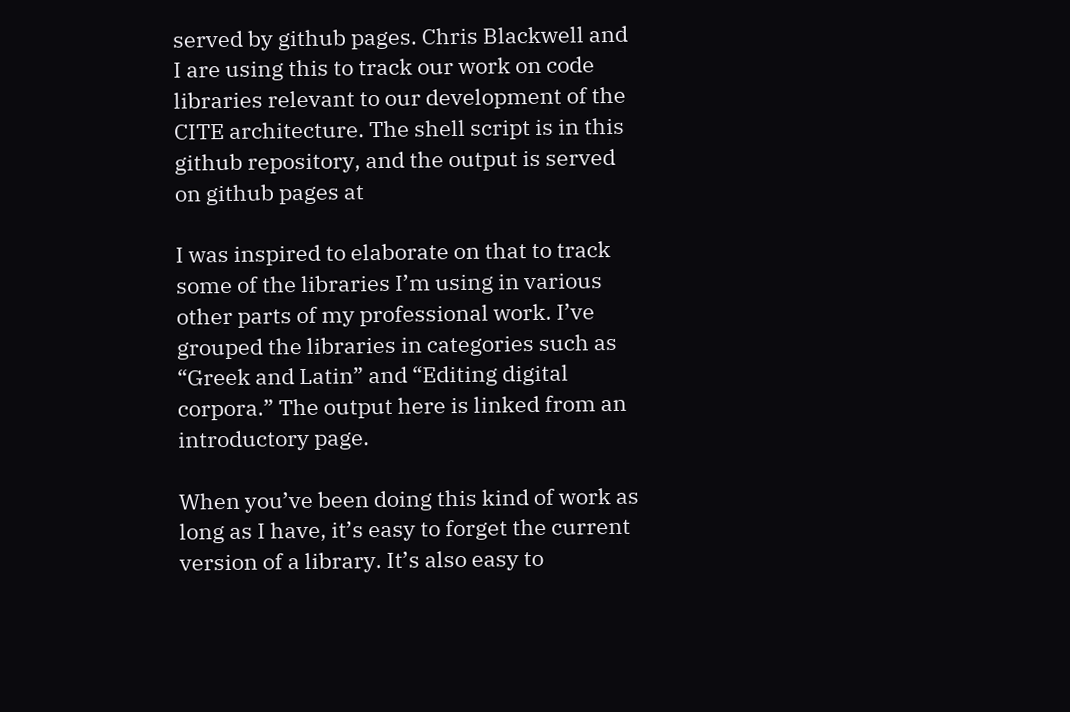served by github pages. Chris Blackwell and I are using this to track our work on code libraries relevant to our development of the CITE architecture. The shell script is in this github repository, and the output is served on github pages at

I was inspired to elaborate on that to track some of the libraries I’m using in various other parts of my professional work. I’ve grouped the libraries in categories such as “Greek and Latin” and “Editing digital corpora.” The output here is linked from an introductory page.

When you’ve been doing this kind of work as long as I have, it’s easy to forget the current version of a library. It’s also easy to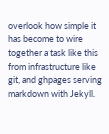overlook how simple it has become to wire together a task like this from infrastructure like git, and ghpages serving markdown with Jekyll.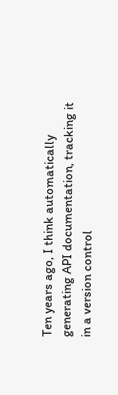Ten years ago, I think automatically generating API documentation, tracking it in a version control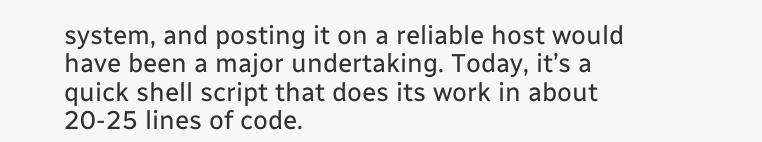system, and posting it on a reliable host would have been a major undertaking. Today, it’s a quick shell script that does its work in about 20-25 lines of code.